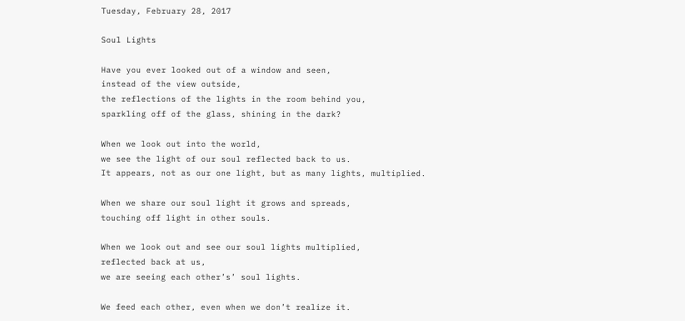Tuesday, February 28, 2017

Soul Lights

Have you ever looked out of a window and seen,
instead of the view outside,
the reflections of the lights in the room behind you,
sparkling off of the glass, shining in the dark?

When we look out into the world,
we see the light of our soul reflected back to us.
It appears, not as our one light, but as many lights, multiplied.

When we share our soul light it grows and spreads,
touching off light in other souls.

When we look out and see our soul lights multiplied,
reflected back at us,
we are seeing each other’s’ soul lights.

We feed each other, even when we don’t realize it.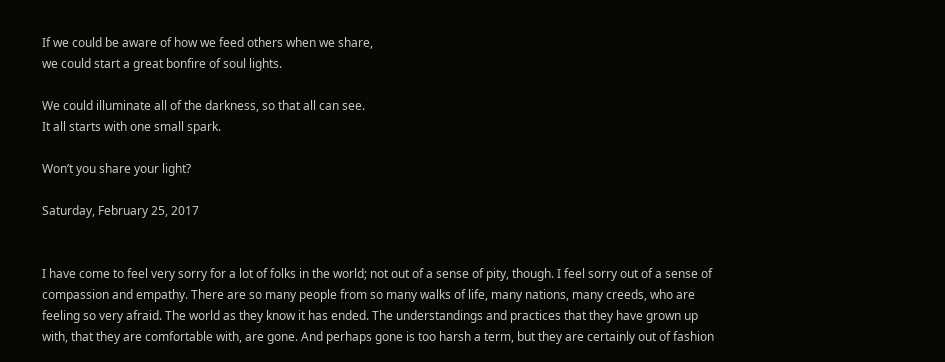If we could be aware of how we feed others when we share,
we could start a great bonfire of soul lights.

We could illuminate all of the darkness, so that all can see.
It all starts with one small spark.

Won’t you share your light?

Saturday, February 25, 2017


I have come to feel very sorry for a lot of folks in the world; not out of a sense of pity, though. I feel sorry out of a sense of compassion and empathy. There are so many people from so many walks of life, many nations, many creeds, who are feeling so very afraid. The world as they know it has ended. The understandings and practices that they have grown up with, that they are comfortable with, are gone. And perhaps gone is too harsh a term, but they are certainly out of fashion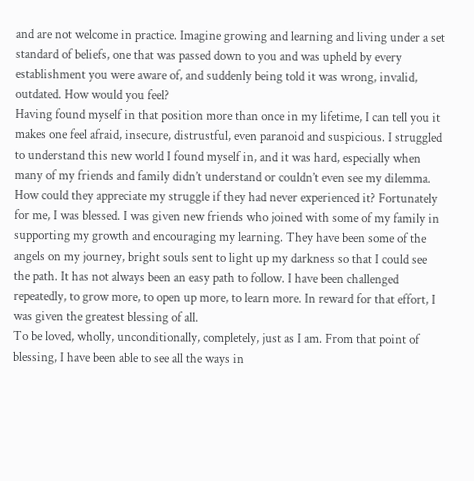and are not welcome in practice. Imagine growing and learning and living under a set standard of beliefs, one that was passed down to you and was upheld by every establishment you were aware of, and suddenly being told it was wrong, invalid, outdated. How would you feel?
Having found myself in that position more than once in my lifetime, I can tell you it makes one feel afraid, insecure, distrustful, even paranoid and suspicious. I struggled to understand this new world I found myself in, and it was hard, especially when many of my friends and family didn’t understand or couldn’t even see my dilemma. How could they appreciate my struggle if they had never experienced it? Fortunately for me, I was blessed. I was given new friends who joined with some of my family in supporting my growth and encouraging my learning. They have been some of the angels on my journey, bright souls sent to light up my darkness so that I could see the path. It has not always been an easy path to follow. I have been challenged repeatedly, to grow more, to open up more, to learn more. In reward for that effort, I was given the greatest blessing of all.
To be loved, wholly, unconditionally, completely, just as I am. From that point of blessing, I have been able to see all the ways in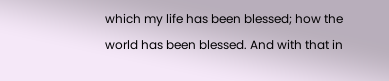which my life has been blessed; how the world has been blessed. And with that in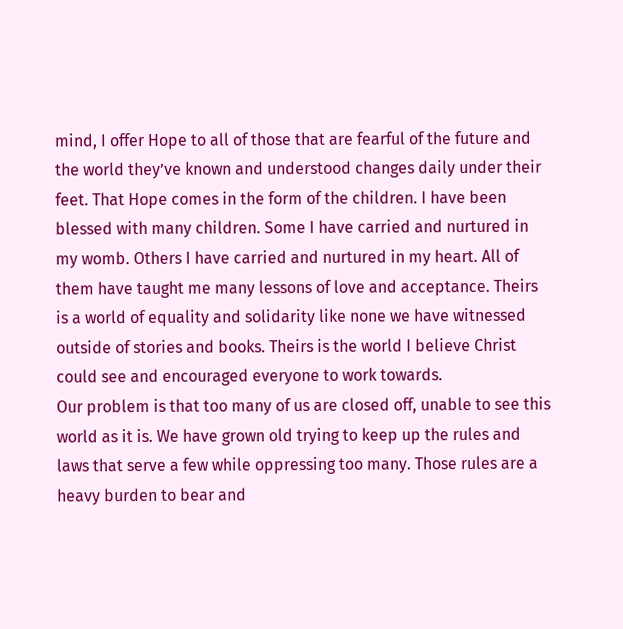mind, I offer Hope to all of those that are fearful of the future and the world they’ve known and understood changes daily under their feet. That Hope comes in the form of the children. I have been blessed with many children. Some I have carried and nurtured in my womb. Others I have carried and nurtured in my heart. All of them have taught me many lessons of love and acceptance. Theirs is a world of equality and solidarity like none we have witnessed outside of stories and books. Theirs is the world I believe Christ could see and encouraged everyone to work towards.
Our problem is that too many of us are closed off, unable to see this world as it is. We have grown old trying to keep up the rules and laws that serve a few while oppressing too many. Those rules are a heavy burden to bear and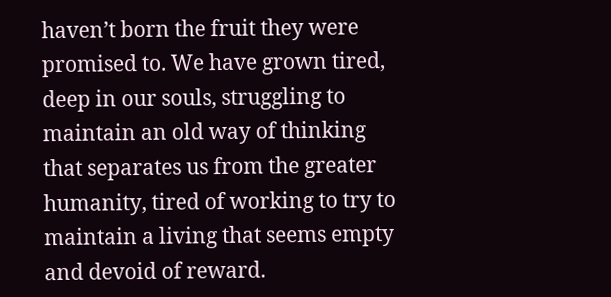haven’t born the fruit they were promised to. We have grown tired, deep in our souls, struggling to maintain an old way of thinking that separates us from the greater humanity, tired of working to try to maintain a living that seems empty and devoid of reward.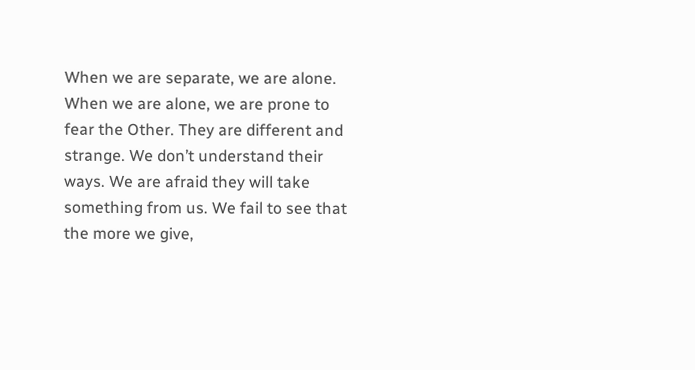When we are separate, we are alone. When we are alone, we are prone to fear the Other. They are different and strange. We don’t understand their ways. We are afraid they will take something from us. We fail to see that the more we give,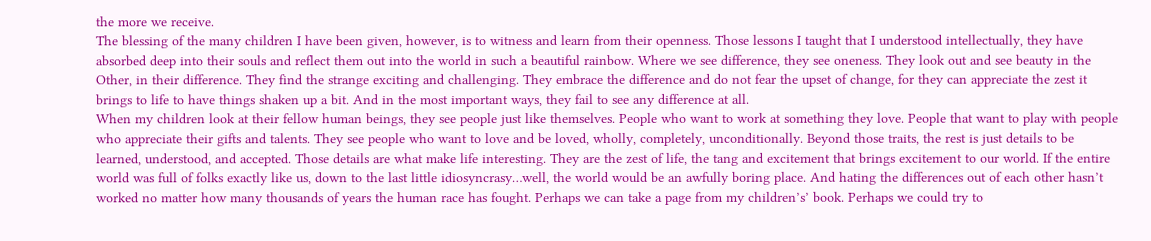the more we receive.
The blessing of the many children I have been given, however, is to witness and learn from their openness. Those lessons I taught that I understood intellectually, they have absorbed deep into their souls and reflect them out into the world in such a beautiful rainbow. Where we see difference, they see oneness. They look out and see beauty in the Other, in their difference. They find the strange exciting and challenging. They embrace the difference and do not fear the upset of change, for they can appreciate the zest it brings to life to have things shaken up a bit. And in the most important ways, they fail to see any difference at all.
When my children look at their fellow human beings, they see people just like themselves. People who want to work at something they love. People that want to play with people who appreciate their gifts and talents. They see people who want to love and be loved, wholly, completely, unconditionally. Beyond those traits, the rest is just details to be learned, understood, and accepted. Those details are what make life interesting. They are the zest of life, the tang and excitement that brings excitement to our world. If the entire world was full of folks exactly like us, down to the last little idiosyncrasy…well, the world would be an awfully boring place. And hating the differences out of each other hasn’t worked no matter how many thousands of years the human race has fought. Perhaps we can take a page from my children’s’ book. Perhaps we could try to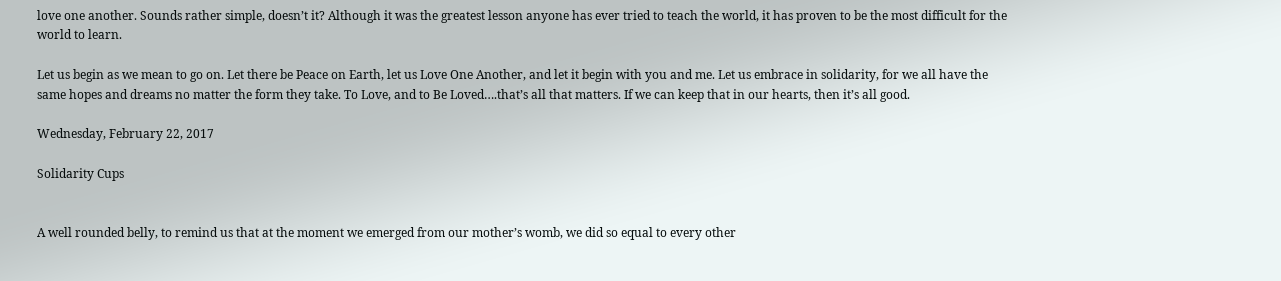love one another. Sounds rather simple, doesn’t it? Although it was the greatest lesson anyone has ever tried to teach the world, it has proven to be the most difficult for the world to learn.

Let us begin as we mean to go on. Let there be Peace on Earth, let us Love One Another, and let it begin with you and me. Let us embrace in solidarity, for we all have the same hopes and dreams no matter the form they take. To Love, and to Be Loved….that’s all that matters. If we can keep that in our hearts, then it’s all good.

Wednesday, February 22, 2017

Solidarity Cups


A well rounded belly, to remind us that at the moment we emerged from our mother’s womb, we did so equal to every other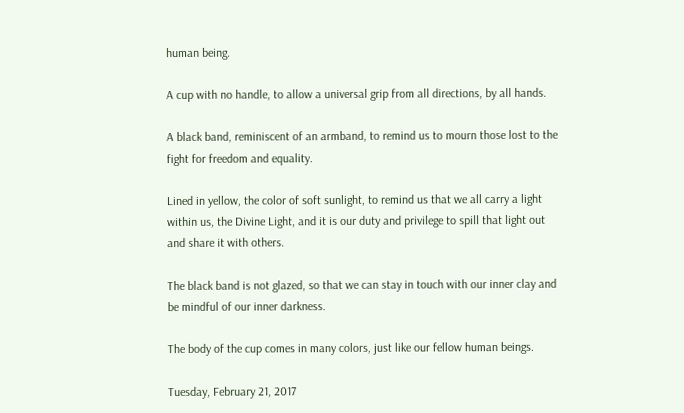human being.

A cup with no handle, to allow a universal grip from all directions, by all hands.

A black band, reminiscent of an armband, to remind us to mourn those lost to the fight for freedom and equality.

Lined in yellow, the color of soft sunlight, to remind us that we all carry a light within us, the Divine Light, and it is our duty and privilege to spill that light out and share it with others.

The black band is not glazed, so that we can stay in touch with our inner clay and be mindful of our inner darkness.

The body of the cup comes in many colors, just like our fellow human beings.

Tuesday, February 21, 2017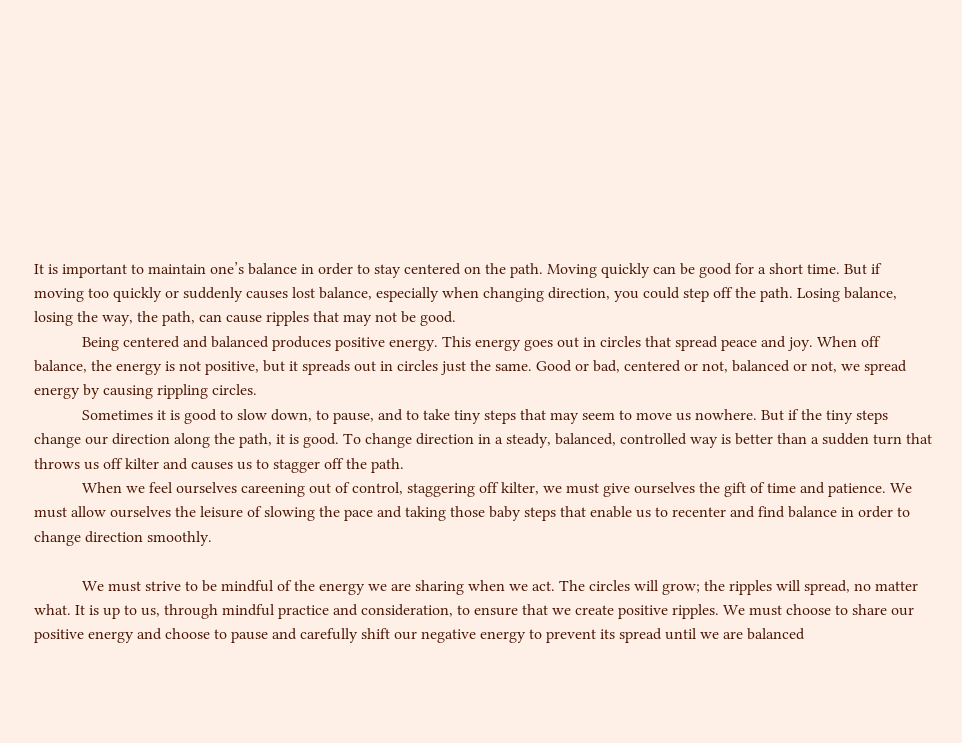It is important to maintain one’s balance in order to stay centered on the path. Moving quickly can be good for a short time. But if moving too quickly or suddenly causes lost balance, especially when changing direction, you could step off the path. Losing balance, losing the way, the path, can cause ripples that may not be good.
            Being centered and balanced produces positive energy. This energy goes out in circles that spread peace and joy. When off balance, the energy is not positive, but it spreads out in circles just the same. Good or bad, centered or not, balanced or not, we spread energy by causing rippling circles.
            Sometimes it is good to slow down, to pause, and to take tiny steps that may seem to move us nowhere. But if the tiny steps change our direction along the path, it is good. To change direction in a steady, balanced, controlled way is better than a sudden turn that throws us off kilter and causes us to stagger off the path.
            When we feel ourselves careening out of control, staggering off kilter, we must give ourselves the gift of time and patience. We must allow ourselves the leisure of slowing the pace and taking those baby steps that enable us to recenter and find balance in order to change direction smoothly.

            We must strive to be mindful of the energy we are sharing when we act. The circles will grow; the ripples will spread, no matter what. It is up to us, through mindful practice and consideration, to ensure that we create positive ripples. We must choose to share our positive energy and choose to pause and carefully shift our negative energy to prevent its spread until we are balanced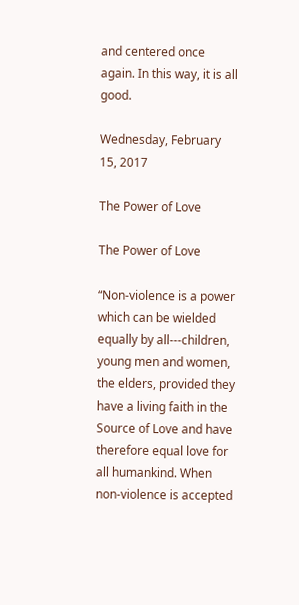and centered once again. In this way, it is all good.

Wednesday, February 15, 2017

The Power of Love

The Power of Love

“Non-violence is a power which can be wielded equally by all---children, young men and women, the elders, provided they have a living faith in the Source of Love and have therefore equal love for all humankind. When non-violence is accepted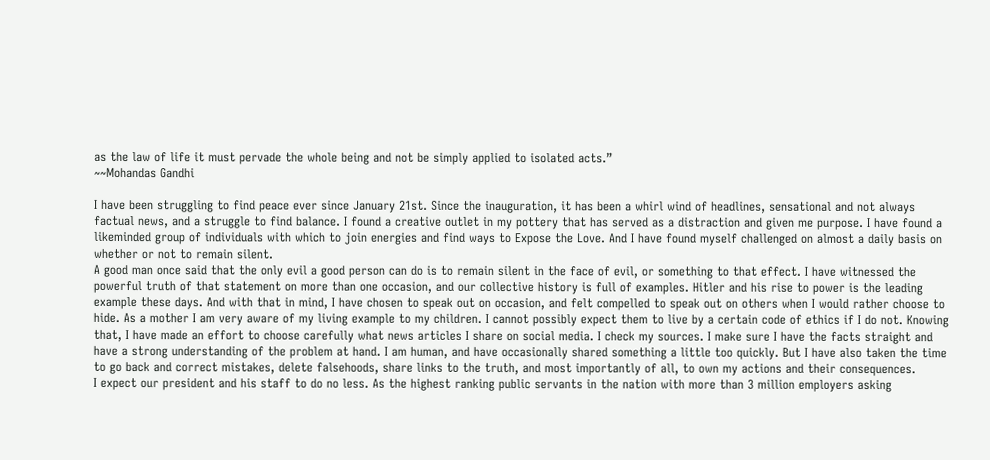as the law of life it must pervade the whole being and not be simply applied to isolated acts.”
~~Mohandas Gandhi

I have been struggling to find peace ever since January 21st. Since the inauguration, it has been a whirl wind of headlines, sensational and not always factual news, and a struggle to find balance. I found a creative outlet in my pottery that has served as a distraction and given me purpose. I have found a likeminded group of individuals with which to join energies and find ways to Expose the Love. And I have found myself challenged on almost a daily basis on whether or not to remain silent.
A good man once said that the only evil a good person can do is to remain silent in the face of evil, or something to that effect. I have witnessed the powerful truth of that statement on more than one occasion, and our collective history is full of examples. Hitler and his rise to power is the leading example these days. And with that in mind, I have chosen to speak out on occasion, and felt compelled to speak out on others when I would rather choose to hide. As a mother I am very aware of my living example to my children. I cannot possibly expect them to live by a certain code of ethics if I do not. Knowing that, I have made an effort to choose carefully what news articles I share on social media. I check my sources. I make sure I have the facts straight and have a strong understanding of the problem at hand. I am human, and have occasionally shared something a little too quickly. But I have also taken the time to go back and correct mistakes, delete falsehoods, share links to the truth, and most importantly of all, to own my actions and their consequences.
I expect our president and his staff to do no less. As the highest ranking public servants in the nation with more than 3 million employers asking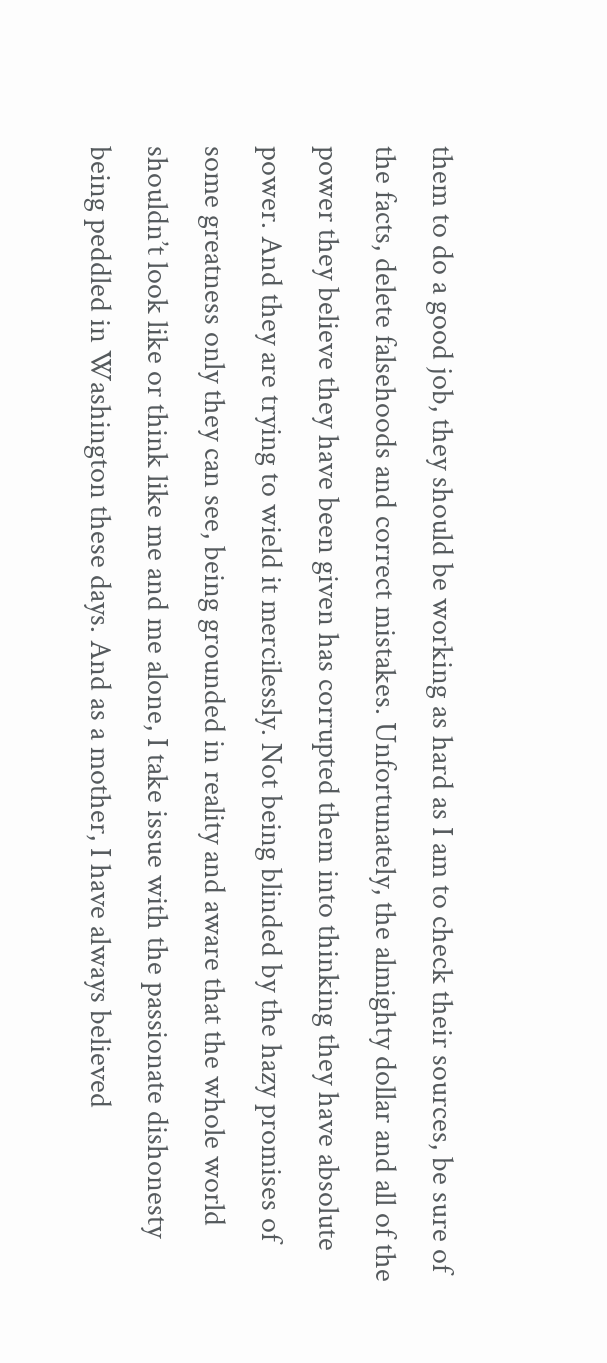them to do a good job, they should be working as hard as I am to check their sources, be sure of the facts, delete falsehoods and correct mistakes. Unfortunately, the almighty dollar and all of the power they believe they have been given has corrupted them into thinking they have absolute power. And they are trying to wield it mercilessly. Not being blinded by the hazy promises of some greatness only they can see, being grounded in reality and aware that the whole world shouldn’t look like or think like me and me alone, I take issue with the passionate dishonesty being peddled in Washington these days. And as a mother, I have always believed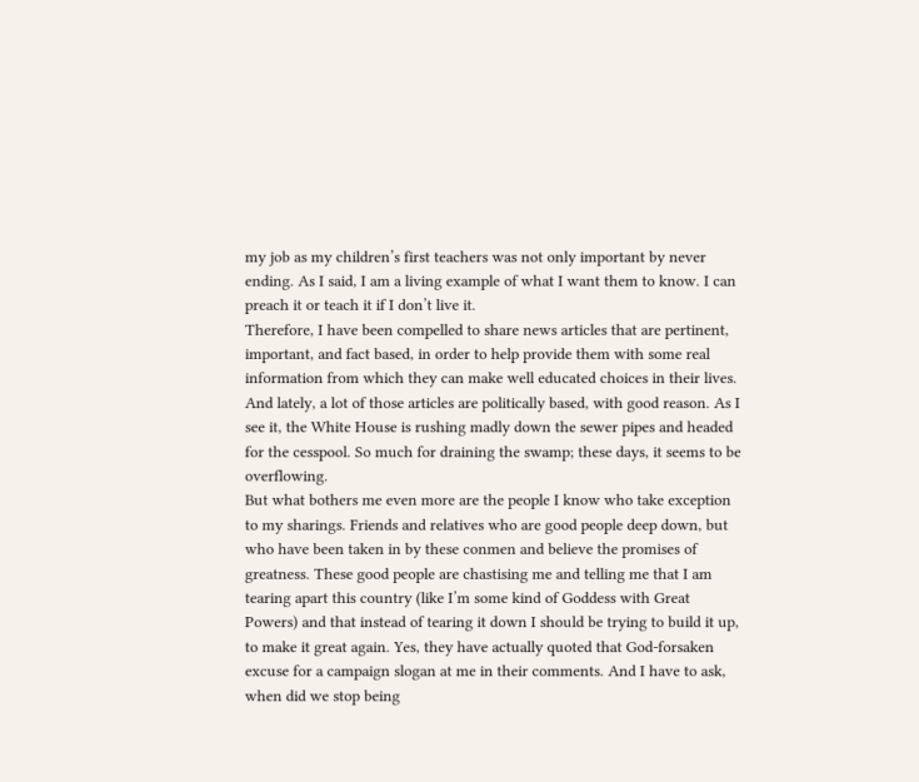my job as my children’s first teachers was not only important by never ending. As I said, I am a living example of what I want them to know. I can preach it or teach it if I don’t live it.
Therefore, I have been compelled to share news articles that are pertinent, important, and fact based, in order to help provide them with some real information from which they can make well educated choices in their lives. And lately, a lot of those articles are politically based, with good reason. As I see it, the White House is rushing madly down the sewer pipes and headed for the cesspool. So much for draining the swamp; these days, it seems to be overflowing.
But what bothers me even more are the people I know who take exception to my sharings. Friends and relatives who are good people deep down, but who have been taken in by these conmen and believe the promises of greatness. These good people are chastising me and telling me that I am tearing apart this country (like I’m some kind of Goddess with Great Powers) and that instead of tearing it down I should be trying to build it up, to make it great again. Yes, they have actually quoted that God-forsaken excuse for a campaign slogan at me in their comments. And I have to ask, when did we stop being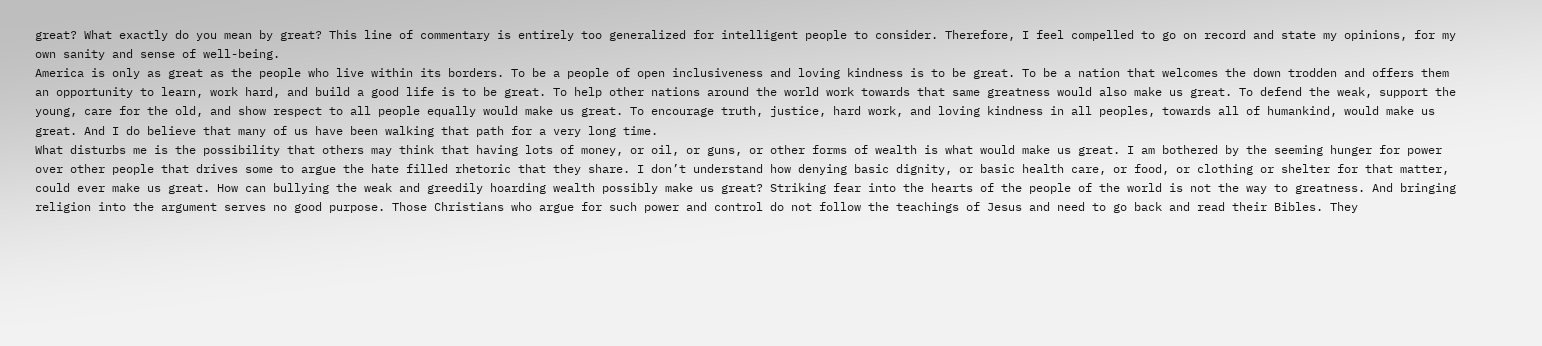great? What exactly do you mean by great? This line of commentary is entirely too generalized for intelligent people to consider. Therefore, I feel compelled to go on record and state my opinions, for my own sanity and sense of well-being.
America is only as great as the people who live within its borders. To be a people of open inclusiveness and loving kindness is to be great. To be a nation that welcomes the down trodden and offers them an opportunity to learn, work hard, and build a good life is to be great. To help other nations around the world work towards that same greatness would also make us great. To defend the weak, support the young, care for the old, and show respect to all people equally would make us great. To encourage truth, justice, hard work, and loving kindness in all peoples, towards all of humankind, would make us great. And I do believe that many of us have been walking that path for a very long time.
What disturbs me is the possibility that others may think that having lots of money, or oil, or guns, or other forms of wealth is what would make us great. I am bothered by the seeming hunger for power over other people that drives some to argue the hate filled rhetoric that they share. I don’t understand how denying basic dignity, or basic health care, or food, or clothing or shelter for that matter, could ever make us great. How can bullying the weak and greedily hoarding wealth possibly make us great? Striking fear into the hearts of the people of the world is not the way to greatness. And bringing religion into the argument serves no good purpose. Those Christians who argue for such power and control do not follow the teachings of Jesus and need to go back and read their Bibles. They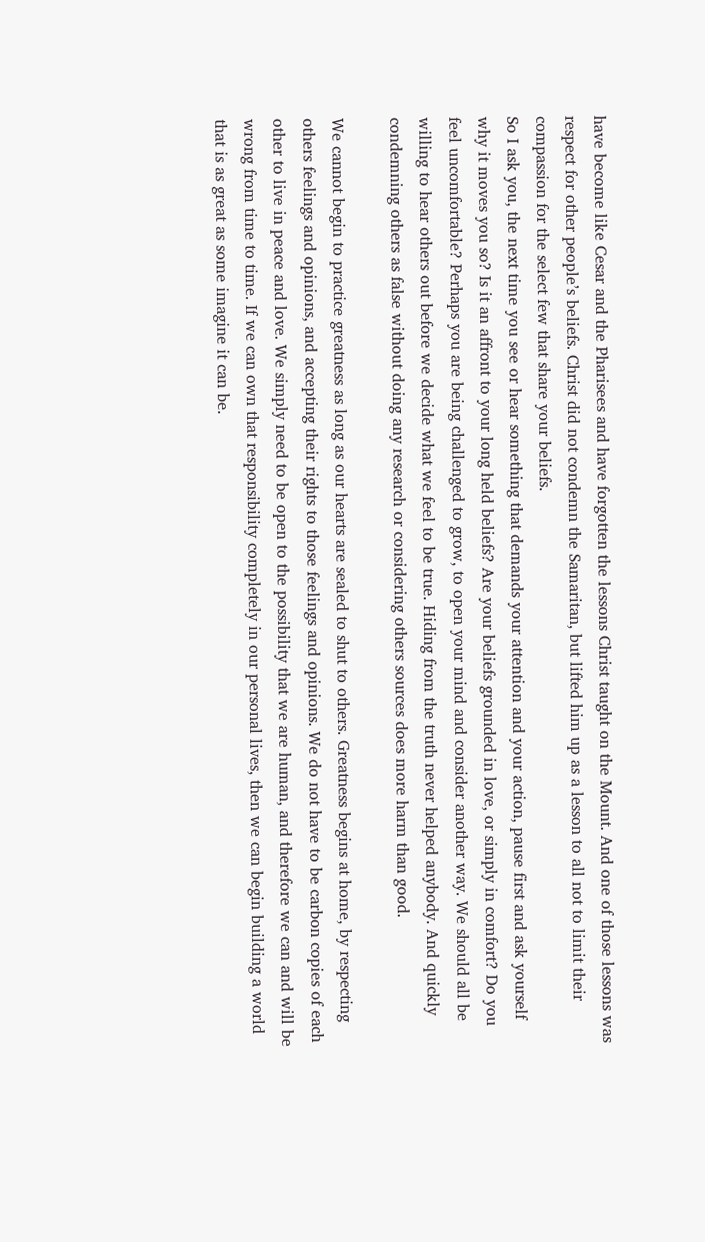have become like Cesar and the Pharisees and have forgotten the lessons Christ taught on the Mount. And one of those lessons was respect for other people’s beliefs. Christ did not condemn the Samaritan, but lifted him up as a lesson to all not to limit their compassion for the select few that share your beliefs.
So I ask you, the next time you see or hear something that demands your attention and your action, pause first and ask yourself why it moves you so? Is it an affront to your long held beliefs? Are your beliefs grounded in love, or simply in comfort? Do you feel uncomfortable? Perhaps you are being challenged to grow, to open your mind and consider another way. We should all be willing to hear others out before we decide what we feel to be true. Hiding from the truth never helped anybody. And quickly condemning others as false without doing any research or considering others sources does more harm than good.

We cannot begin to practice greatness as long as our hearts are sealed to shut to others. Greatness begins at home, by respecting others feelings and opinions, and accepting their rights to those feelings and opinions. We do not have to be carbon copies of each other to live in peace and love. We simply need to be open to the possibility that we are human, and therefore we can and will be wrong from time to time. If we can own that responsibility completely in our personal lives, then we can begin building a world that is as great as some imagine it can be.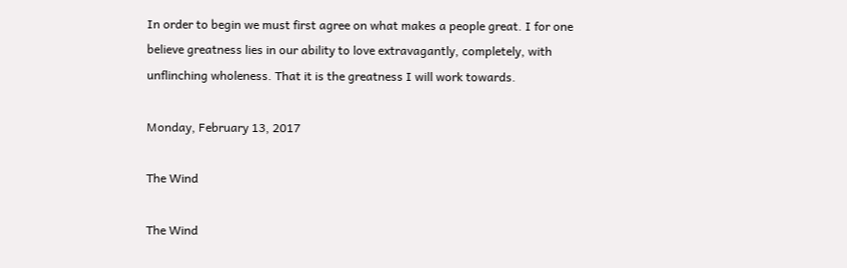In order to begin we must first agree on what makes a people great. I for one believe greatness lies in our ability to love extravagantly, completely, with unflinching wholeness. That it is the greatness I will work towards.

Monday, February 13, 2017

The Wind

The Wind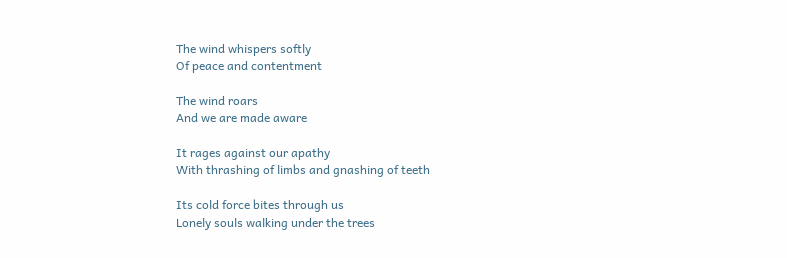The wind whispers softly
Of peace and contentment

The wind roars
And we are made aware

It rages against our apathy
With thrashing of limbs and gnashing of teeth

Its cold force bites through us
Lonely souls walking under the trees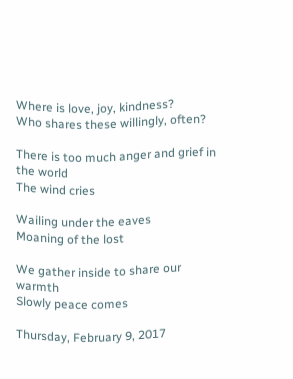Where is love, joy, kindness?
Who shares these willingly, often?

There is too much anger and grief in the world
The wind cries

Wailing under the eaves
Moaning of the lost

We gather inside to share our warmth
Slowly peace comes

Thursday, February 9, 2017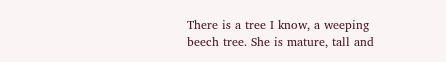There is a tree I know, a weeping beech tree. She is mature, tall and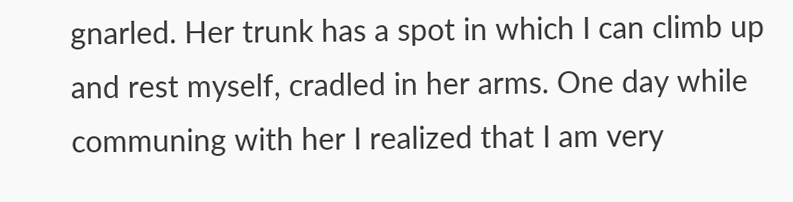gnarled. Her trunk has a spot in which I can climb up and rest myself, cradled in her arms. One day while communing with her I realized that I am very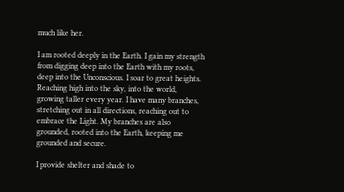much like her.

I am rooted deeply in the Earth. I gain my strength from digging deep into the Earth with my roots, deep into the Unconscious. I soar to great heights. Reaching high into the sky, into the world, growing taller every year. I have many branches, stretching out in all directions, reaching out to embrace the Light. My branches are also grounded, rooted into the Earth, keeping me grounded and secure.

I provide shelter and shade to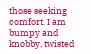those seeking comfort. I am bumpy and knobby, twisted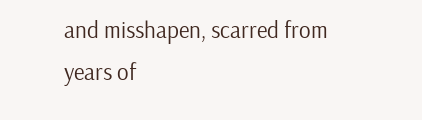and misshapen, scarred from years of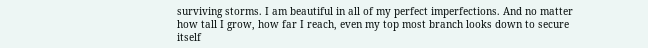surviving storms. I am beautiful in all of my perfect imperfections. And no matter how tall I grow, how far I reach, even my top most branch looks down to secure itself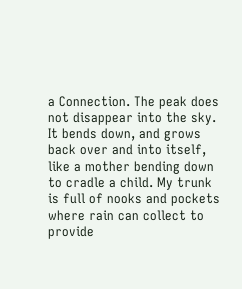a Connection. The peak does not disappear into the sky. It bends down, and grows back over and into itself, like a mother bending down to cradle a child. My trunk is full of nooks and pockets where rain can collect to provide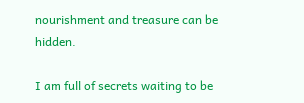nourishment and treasure can be hidden.

I am full of secrets waiting to be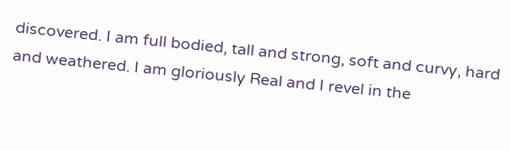discovered. I am full bodied, tall and strong, soft and curvy, hard and weathered. I am gloriously Real and I revel in the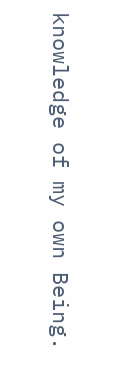knowledge of my own Being.